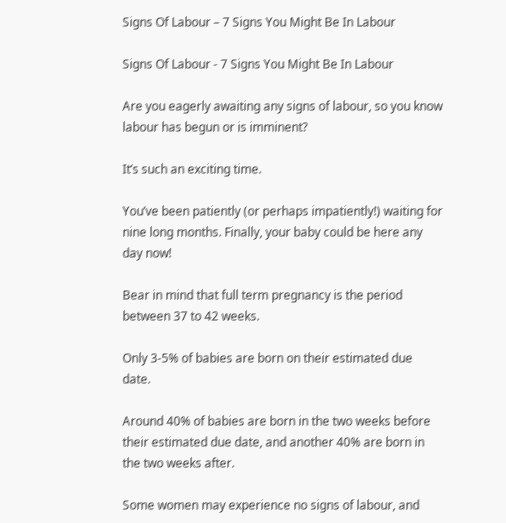Signs Of Labour – 7 Signs You Might Be In Labour

Signs Of Labour - 7 Signs You Might Be In Labour

Are you eagerly awaiting any signs of labour, so you know labour has begun or is imminent?

It’s such an exciting time.

You’ve been patiently (or perhaps impatiently!) waiting for nine long months. Finally, your baby could be here any day now!

Bear in mind that full term pregnancy is the period between 37 to 42 weeks.

Only 3-5% of babies are born on their estimated due date.

Around 40% of babies are born in the two weeks before their estimated due date, and another 40% are born in the two weeks after.

Some women may experience no signs of labour, and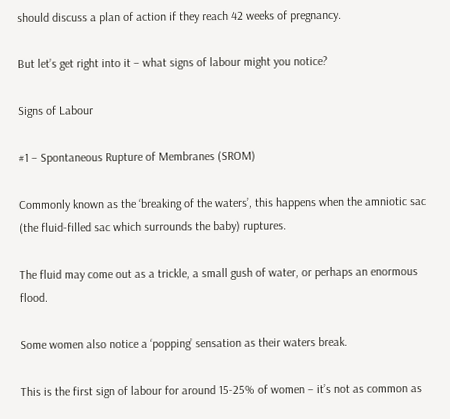should discuss a plan of action if they reach 42 weeks of pregnancy.

But let’s get right into it – what signs of labour might you notice?

Signs of Labour

#1 – Spontaneous Rupture of Membranes (SROM)

Commonly known as the ‘breaking of the waters’, this happens when the amniotic sac (the fluid-filled sac which surrounds the baby) ruptures.

The fluid may come out as a trickle, a small gush of water, or perhaps an enormous flood.

Some women also notice a ‘popping’ sensation as their waters break.

This is the first sign of labour for around 15-25% of women – it’s not as common as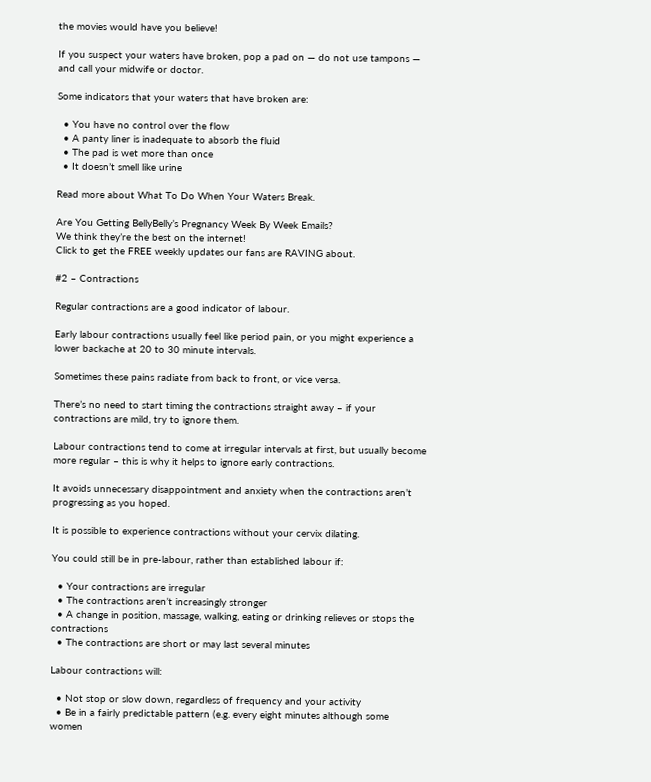the movies would have you believe!

If you suspect your waters have broken, pop a pad on — do not use tampons — and call your midwife or doctor.

Some indicators that your waters that have broken are:

  • You have no control over the flow
  • A panty liner is inadequate to absorb the fluid
  • The pad is wet more than once
  • It doesn’t smell like urine

Read more about What To Do When Your Waters Break.

Are You Getting BellyBelly’s Pregnancy Week By Week Emails?
We think they’re the best on the internet!
Click to get the FREE weekly updates our fans are RAVING about.

#2 – Contractions

Regular contractions are a good indicator of labour.

Early labour contractions usually feel like period pain, or you might experience a lower backache at 20 to 30 minute intervals.

Sometimes these pains radiate from back to front, or vice versa.

There’s no need to start timing the contractions straight away – if your contractions are mild, try to ignore them.

Labour contractions tend to come at irregular intervals at first, but usually become more regular – this is why it helps to ignore early contractions.

It avoids unnecessary disappointment and anxiety when the contractions aren’t progressing as you hoped.

It is possible to experience contractions without your cervix dilating.

You could still be in pre-labour, rather than established labour if:

  • Your contractions are irregular
  • The contractions aren’t increasingly stronger
  • A change in position, massage, walking, eating or drinking relieves or stops the contractions
  • The contractions are short or may last several minutes

Labour contractions will:

  • Not stop or slow down, regardless of frequency and your activity
  • Be in a fairly predictable pattern (e.g. every eight minutes although some women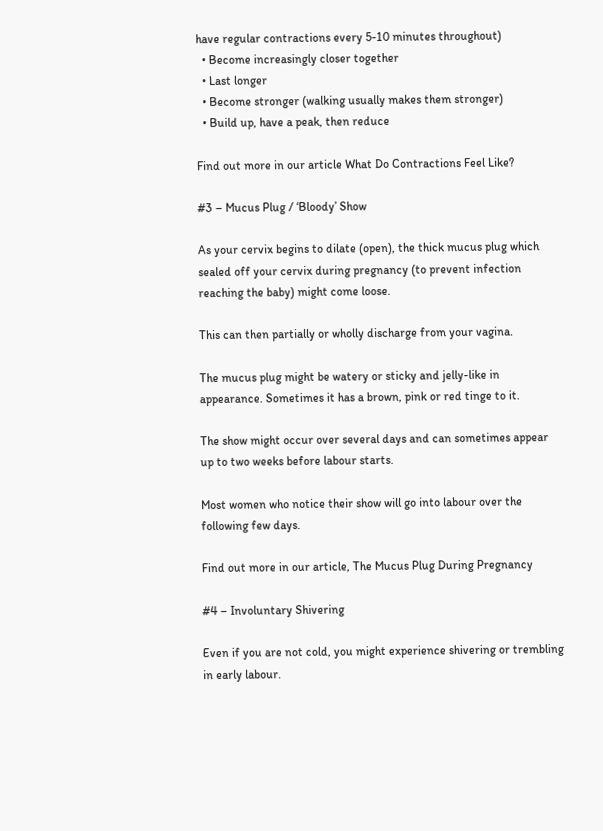have regular contractions every 5-10 minutes throughout)
  • Become increasingly closer together
  • Last longer
  • Become stronger (walking usually makes them stronger)
  • Build up, have a peak, then reduce

Find out more in our article What Do Contractions Feel Like?

#3 – Mucus Plug / ‘Bloody’ Show

As your cervix begins to dilate (open), the thick mucus plug which sealed off your cervix during pregnancy (to prevent infection reaching the baby) might come loose.

This can then partially or wholly discharge from your vagina.

The mucus plug might be watery or sticky and jelly-like in appearance. Sometimes it has a brown, pink or red tinge to it.

The show might occur over several days and can sometimes appear up to two weeks before labour starts.

Most women who notice their show will go into labour over the following few days.

Find out more in our article, The Mucus Plug During Pregnancy

#4 – Involuntary Shivering

Even if you are not cold, you might experience shivering or trembling in early labour.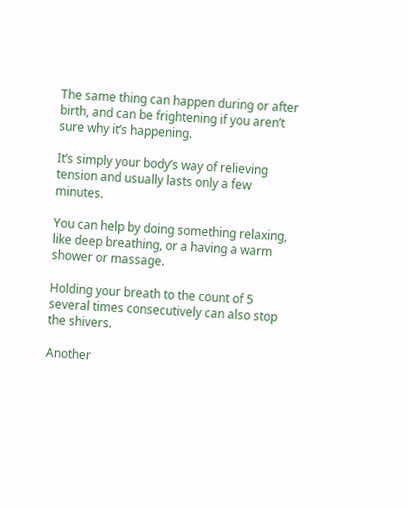The same thing can happen during or after birth, and can be frightening if you aren’t sure why it’s happening.

It’s simply your body’s way of relieving tension and usually lasts only a few minutes.

You can help by doing something relaxing, like deep breathing, or a having a warm shower or massage.

Holding your breath to the count of 5 several times consecutively can also stop the shivers.

Another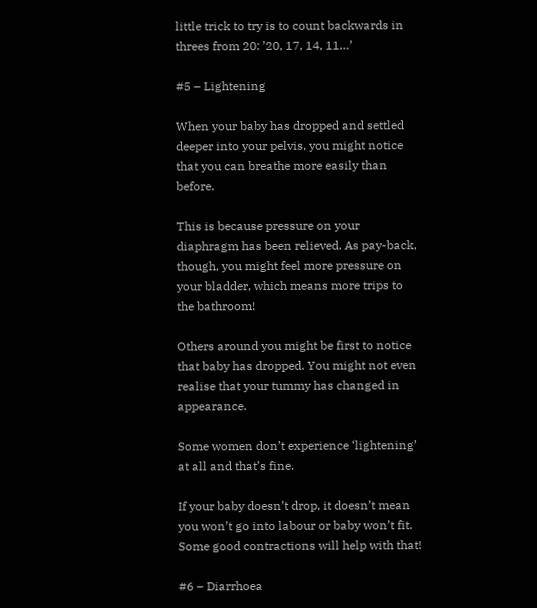little trick to try is to count backwards in threes from 20: ’20, 17, 14, 11…’

#5 – Lightening

When your baby has dropped and settled deeper into your pelvis, you might notice that you can breathe more easily than before.

This is because pressure on your diaphragm has been relieved. As pay-back, though, you might feel more pressure on your bladder, which means more trips to the bathroom!

Others around you might be first to notice that baby has dropped. You might not even realise that your tummy has changed in appearance.

Some women don’t experience ‘lightening’ at all and that’s fine.

If your baby doesn’t drop, it doesn’t mean you won’t go into labour or baby won’t fit. Some good contractions will help with that!

#6 – Diarrhoea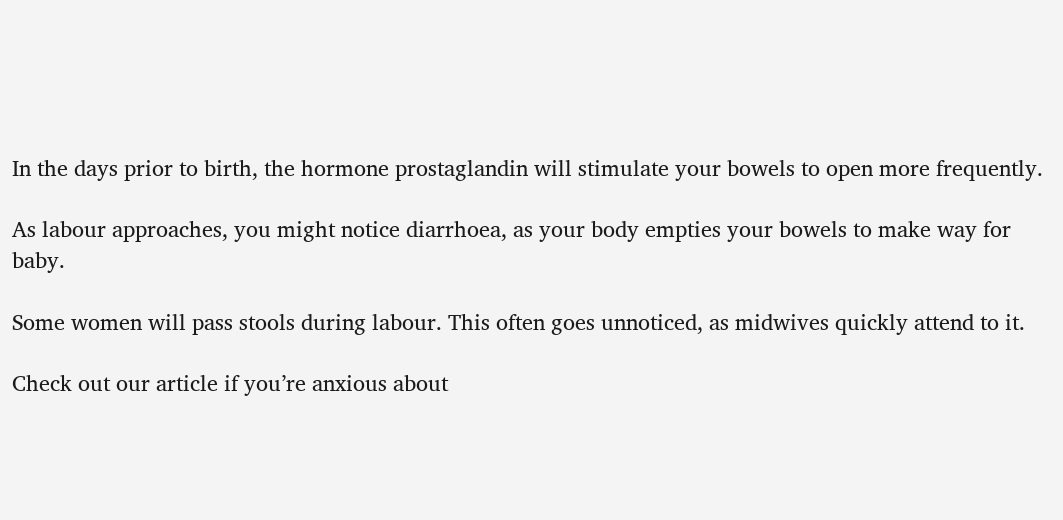In the days prior to birth, the hormone prostaglandin will stimulate your bowels to open more frequently.

As labour approaches, you might notice diarrhoea, as your body empties your bowels to make way for baby.

Some women will pass stools during labour. This often goes unnoticed, as midwives quickly attend to it.

Check out our article if you’re anxious about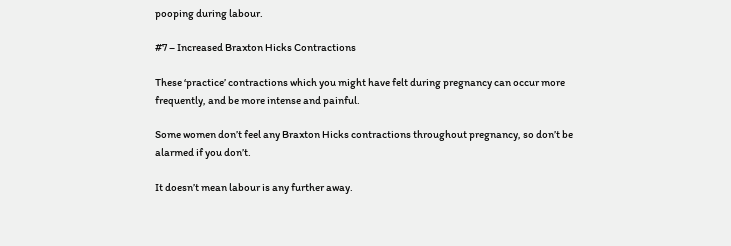pooping during labour.

#7 – Increased Braxton Hicks Contractions

These ‘practice’ contractions which you might have felt during pregnancy can occur more frequently, and be more intense and painful.

Some women don’t feel any Braxton Hicks contractions throughout pregnancy, so don’t be alarmed if you don’t.

It doesn’t mean labour is any further away.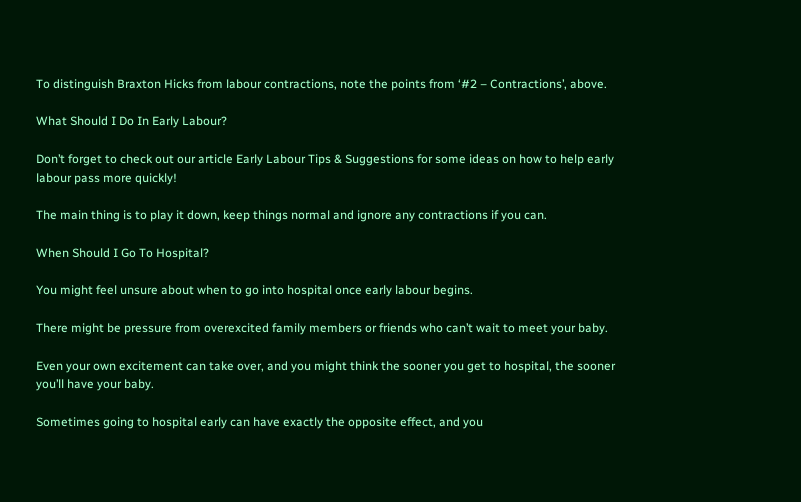To distinguish Braxton Hicks from labour contractions, note the points from ‘#2 – Contractions’, above.

What Should I Do In Early Labour?

Don’t forget to check out our article Early Labour Tips & Suggestions for some ideas on how to help early labour pass more quickly!

The main thing is to play it down, keep things normal and ignore any contractions if you can.

When Should I Go To Hospital?

You might feel unsure about when to go into hospital once early labour begins.

There might be pressure from overexcited family members or friends who can’t wait to meet your baby.

Even your own excitement can take over, and you might think the sooner you get to hospital, the sooner you’ll have your baby.

Sometimes going to hospital early can have exactly the opposite effect, and you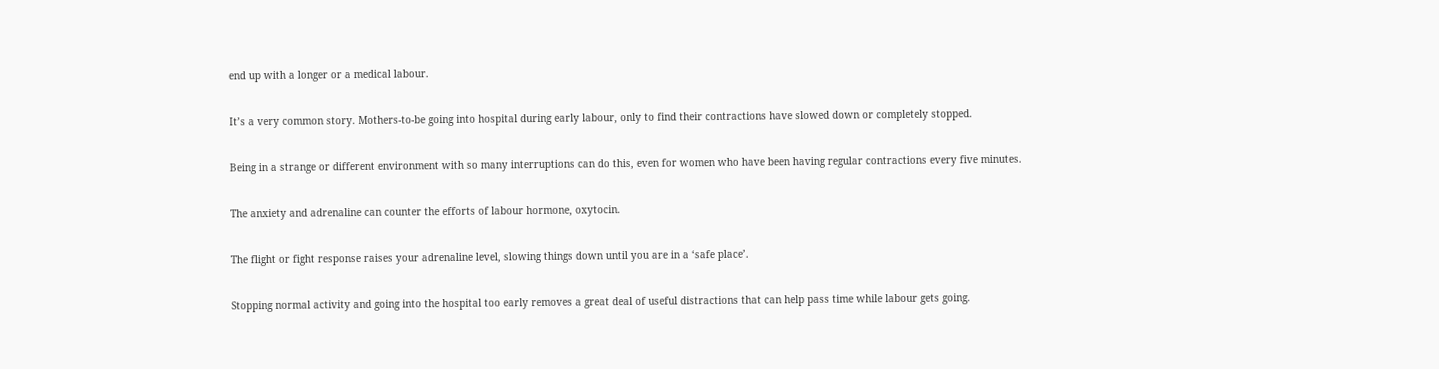end up with a longer or a medical labour.

It’s a very common story. Mothers-to-be going into hospital during early labour, only to find their contractions have slowed down or completely stopped.

Being in a strange or different environment with so many interruptions can do this, even for women who have been having regular contractions every five minutes.

The anxiety and adrenaline can counter the efforts of labour hormone, oxytocin.

The flight or fight response raises your adrenaline level, slowing things down until you are in a ‘safe place’.

Stopping normal activity and going into the hospital too early removes a great deal of useful distractions that can help pass time while labour gets going.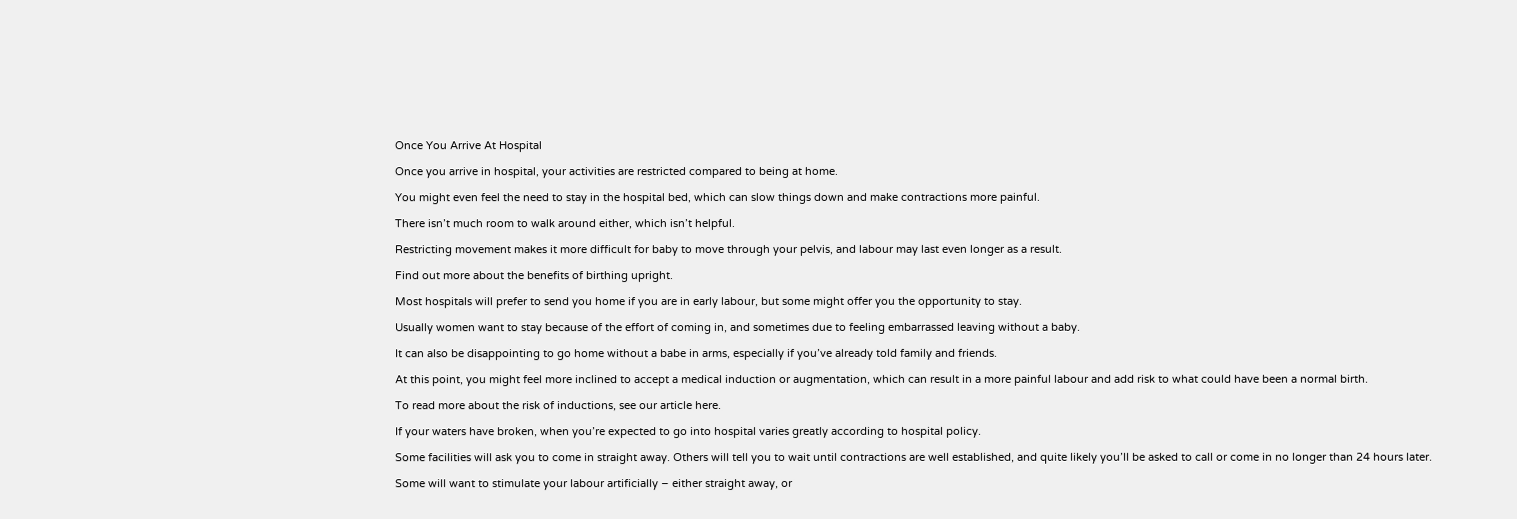Once You Arrive At Hospital

Once you arrive in hospital, your activities are restricted compared to being at home.

You might even feel the need to stay in the hospital bed, which can slow things down and make contractions more painful.

There isn’t much room to walk around either, which isn’t helpful.

Restricting movement makes it more difficult for baby to move through your pelvis, and labour may last even longer as a result.

Find out more about the benefits of birthing upright.

Most hospitals will prefer to send you home if you are in early labour, but some might offer you the opportunity to stay.

Usually women want to stay because of the effort of coming in, and sometimes due to feeling embarrassed leaving without a baby.

It can also be disappointing to go home without a babe in arms, especially if you’ve already told family and friends.

At this point, you might feel more inclined to accept a medical induction or augmentation, which can result in a more painful labour and add risk to what could have been a normal birth.

To read more about the risk of inductions, see our article here.

If your waters have broken, when you’re expected to go into hospital varies greatly according to hospital policy.

Some facilities will ask you to come in straight away. Others will tell you to wait until contractions are well established, and quite likely you’ll be asked to call or come in no longer than 24 hours later.

Some will want to stimulate your labour artificially – either straight away, or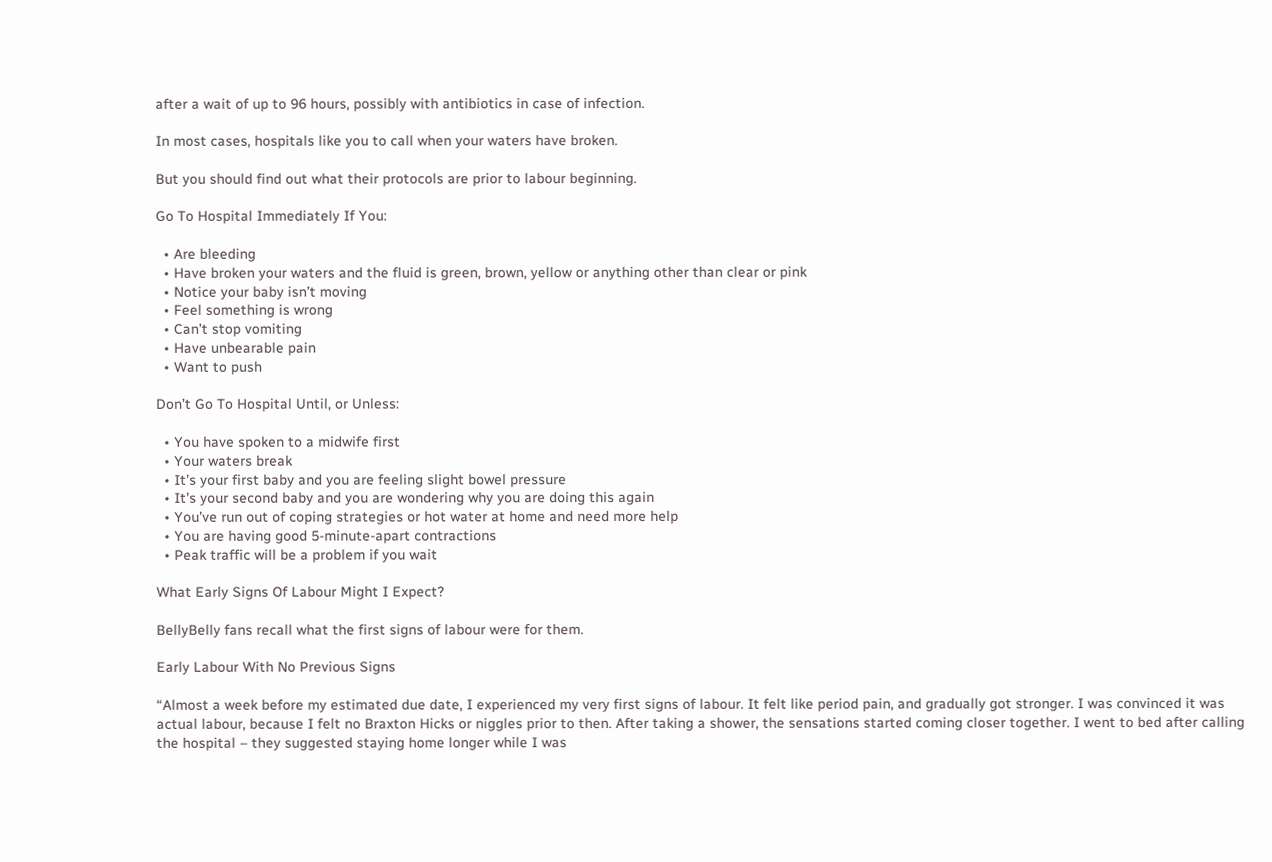after a wait of up to 96 hours, possibly with antibiotics in case of infection.

In most cases, hospitals like you to call when your waters have broken.

But you should find out what their protocols are prior to labour beginning.

Go To Hospital Immediately If You:

  • Are bleeding
  • Have broken your waters and the fluid is green, brown, yellow or anything other than clear or pink
  • Notice your baby isn’t moving
  • Feel something is wrong
  • Can’t stop vomiting
  • Have unbearable pain
  • Want to push

Don’t Go To Hospital Until, or Unless:

  • You have spoken to a midwife first
  • Your waters break
  • It’s your first baby and you are feeling slight bowel pressure
  • It’s your second baby and you are wondering why you are doing this again
  • You’ve run out of coping strategies or hot water at home and need more help
  • You are having good 5-minute-apart contractions
  • Peak traffic will be a problem if you wait

What Early Signs Of Labour Might I Expect?

BellyBelly fans recall what the first signs of labour were for them.

Early Labour With No Previous Signs

“Almost a week before my estimated due date, I experienced my very first signs of labour. It felt like period pain, and gradually got stronger. I was convinced it was actual labour, because I felt no Braxton Hicks or niggles prior to then. After taking a shower, the sensations started coming closer together. I went to bed after calling the hospital – they suggested staying home longer while I was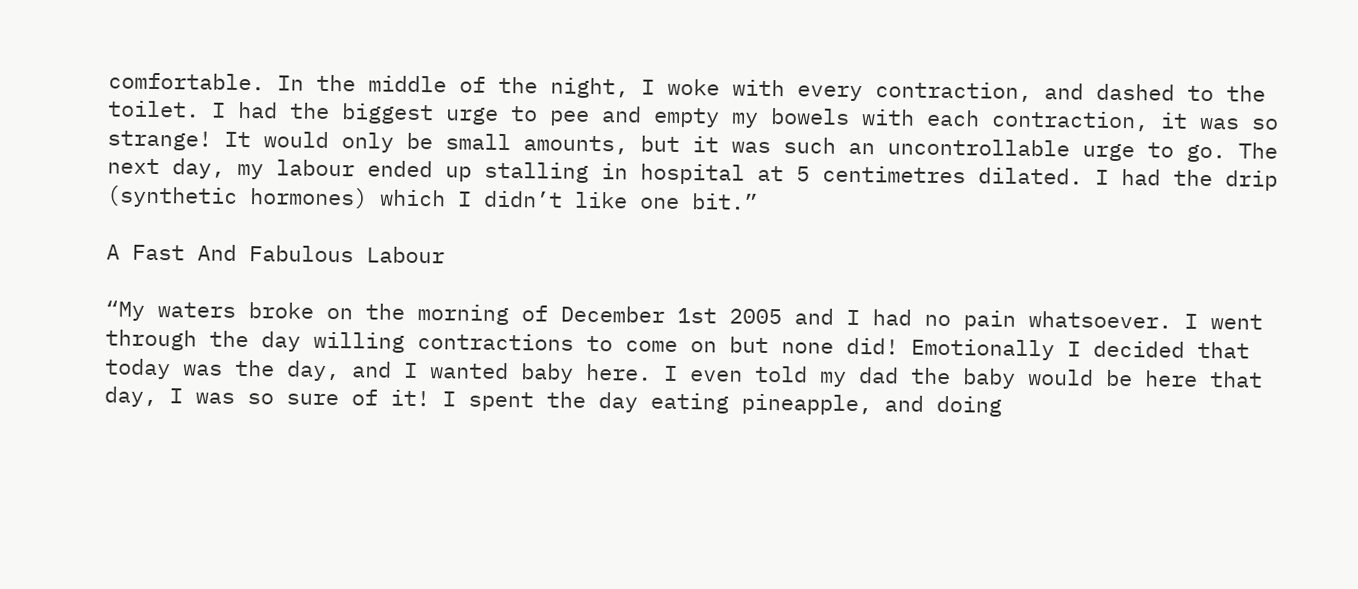comfortable. In the middle of the night, I woke with every contraction, and dashed to the toilet. I had the biggest urge to pee and empty my bowels with each contraction, it was so strange! It would only be small amounts, but it was such an uncontrollable urge to go. The next day, my labour ended up stalling in hospital at 5 centimetres dilated. I had the drip (synthetic hormones) which I didn’t like one bit.”

A Fast And Fabulous Labour

“My waters broke on the morning of December 1st 2005 and I had no pain whatsoever. I went through the day willing contractions to come on but none did! Emotionally I decided that today was the day, and I wanted baby here. I even told my dad the baby would be here that day, I was so sure of it! I spent the day eating pineapple, and doing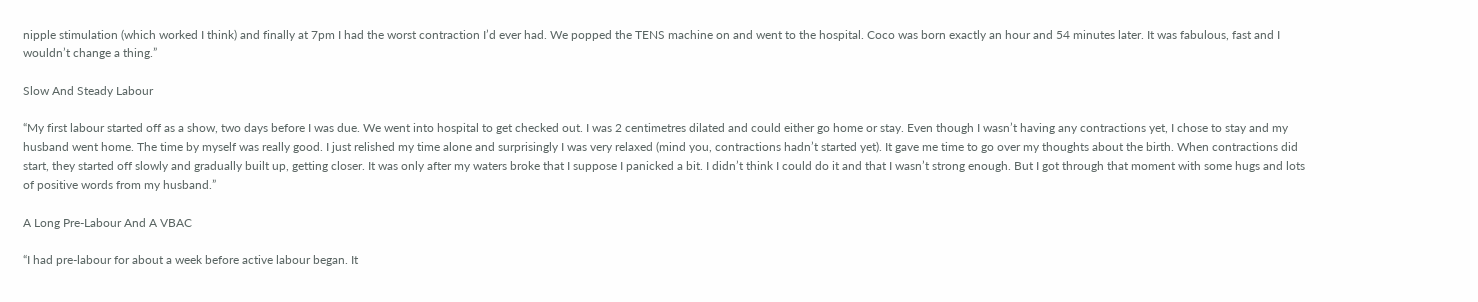nipple stimulation (which worked I think) and finally at 7pm I had the worst contraction I’d ever had. We popped the TENS machine on and went to the hospital. Coco was born exactly an hour and 54 minutes later. It was fabulous, fast and I wouldn’t change a thing.”

Slow And Steady Labour

“My first labour started off as a show, two days before I was due. We went into hospital to get checked out. I was 2 centimetres dilated and could either go home or stay. Even though I wasn’t having any contractions yet, I chose to stay and my husband went home. The time by myself was really good. I just relished my time alone and surprisingly I was very relaxed (mind you, contractions hadn’t started yet). It gave me time to go over my thoughts about the birth. When contractions did start, they started off slowly and gradually built up, getting closer. It was only after my waters broke that I suppose I panicked a bit. I didn’t think I could do it and that I wasn’t strong enough. But I got through that moment with some hugs and lots of positive words from my husband.”

A Long Pre-Labour And A VBAC

“I had pre-labour for about a week before active labour began. It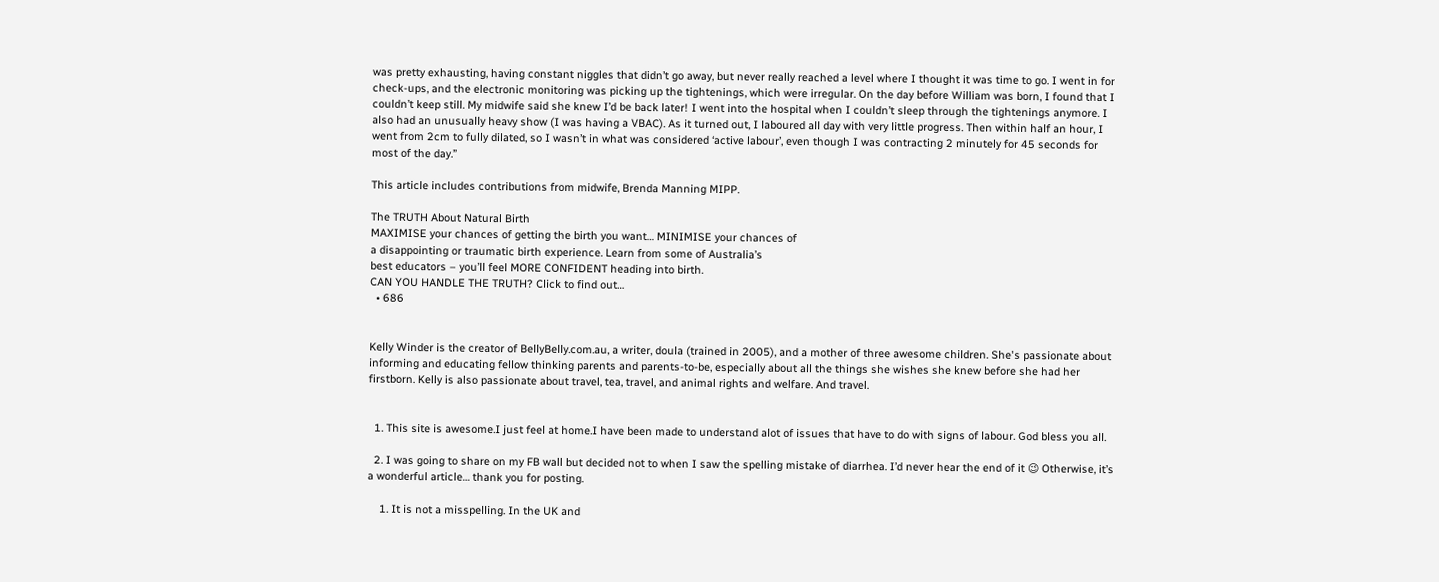was pretty exhausting, having constant niggles that didn’t go away, but never really reached a level where I thought it was time to go. I went in for check-ups, and the electronic monitoring was picking up the tightenings, which were irregular. On the day before William was born, I found that I couldn’t keep still. My midwife said she knew I’d be back later! I went into the hospital when I couldn’t sleep through the tightenings anymore. I also had an unusually heavy show (I was having a VBAC). As it turned out, I laboured all day with very little progress. Then within half an hour, I went from 2cm to fully dilated, so I wasn’t in what was considered ‘active labour’, even though I was contracting 2 minutely for 45 seconds for most of the day.”

This article includes contributions from midwife, Brenda Manning MIPP.

The TRUTH About Natural Birth
MAXIMISE your chances of getting the birth you want… MINIMISE your chances of
a disappointing or traumatic birth experience. Learn from some of Australia’s
best educators – you’ll feel MORE CONFIDENT heading into birth.
CAN YOU HANDLE THE TRUTH? Click to find out…
  • 686


Kelly Winder is the creator of BellyBelly.com.au, a writer, doula (trained in 2005), and a mother of three awesome children. She's passionate about informing and educating fellow thinking parents and parents-to-be, especially about all the things she wishes she knew before she had her firstborn. Kelly is also passionate about travel, tea, travel, and animal rights and welfare. And travel.


  1. This site is awesome.I just feel at home.I have been made to understand alot of issues that have to do with signs of labour. God bless you all.

  2. I was going to share on my FB wall but decided not to when I saw the spelling mistake of diarrhea. I’d never hear the end of it 😉 Otherwise, it’s a wonderful article… thank you for posting.

    1. It is not a misspelling. In the UK and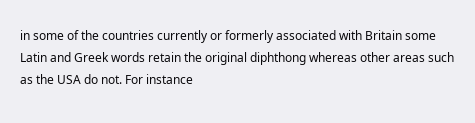in some of the countries currently or formerly associated with Britain some Latin and Greek words retain the original diphthong whereas other areas such as the USA do not. For instance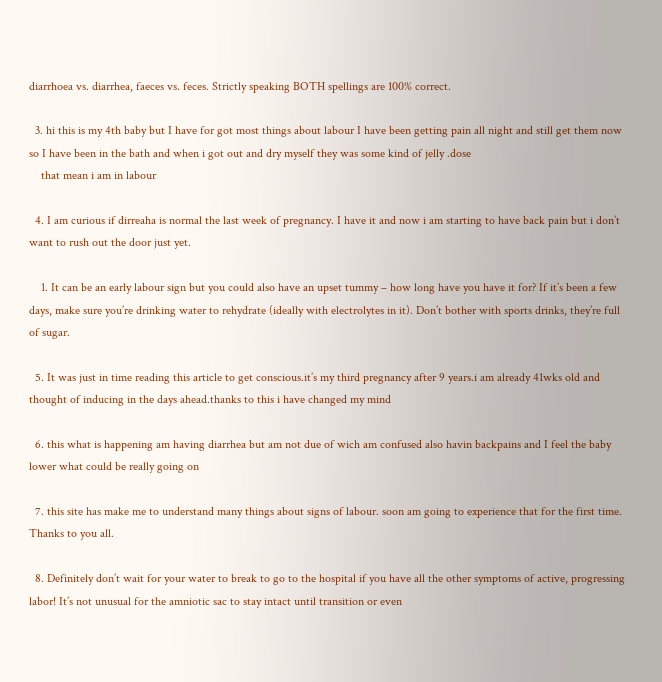diarrhoea vs. diarrhea, faeces vs. feces. Strictly speaking BOTH spellings are 100% correct.

  3. hi this is my 4th baby but I have for got most things about labour I have been getting pain all night and still get them now so I have been in the bath and when i got out and dry myself they was some kind of jelly .dose
    that mean i am in labour

  4. I am curious if dirreaha is normal the last week of pregnancy. I have it and now i am starting to have back pain but i don’t want to rush out the door just yet.

    1. It can be an early labour sign but you could also have an upset tummy – how long have you have it for? If it’s been a few days, make sure you’re drinking water to rehydrate (ideally with electrolytes in it). Don’t bother with sports drinks, they’re full of sugar.

  5. It was just in time reading this article to get conscious.it’s my third pregnancy after 9 years.i am already 41wks old and thought of inducing in the days ahead.thanks to this i have changed my mind

  6. this what is happening am having diarrhea but am not due of wich am confused also havin backpains and I feel the baby lower what could be really going on

  7. this site has make me to understand many things about signs of labour. soon am going to experience that for the first time. Thanks to you all.

  8. Definitely don’t wait for your water to break to go to the hospital if you have all the other symptoms of active, progressing labor! It’s not unusual for the amniotic sac to stay intact until transition or even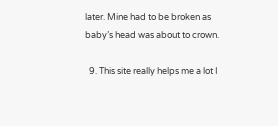later. Mine had to be broken as baby’s head was about to crown.

  9. This site really helps me a lot I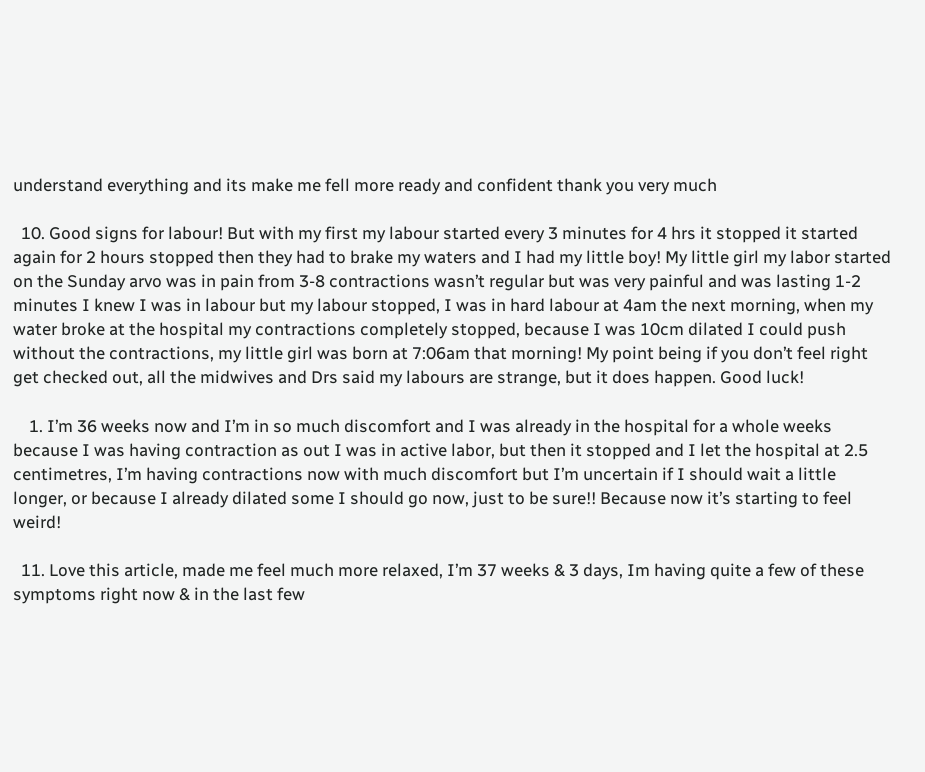understand everything and its make me fell more ready and confident thank you very much

  10. Good signs for labour! But with my first my labour started every 3 minutes for 4 hrs it stopped it started again for 2 hours stopped then they had to brake my waters and I had my little boy! My little girl my labor started on the Sunday arvo was in pain from 3-8 contractions wasn’t regular but was very painful and was lasting 1-2 minutes I knew I was in labour but my labour stopped, I was in hard labour at 4am the next morning, when my water broke at the hospital my contractions completely stopped, because I was 10cm dilated I could push without the contractions, my little girl was born at 7:06am that morning! My point being if you don’t feel right get checked out, all the midwives and Drs said my labours are strange, but it does happen. Good luck!

    1. I’m 36 weeks now and I’m in so much discomfort and I was already in the hospital for a whole weeks because I was having contraction as out I was in active labor, but then it stopped and I let the hospital at 2.5 centimetres, I’m having contractions now with much discomfort but I’m uncertain if I should wait a little longer, or because I already dilated some I should go now, just to be sure!! Because now it’s starting to feel weird!

  11. Love this article, made me feel much more relaxed, I’m 37 weeks & 3 days, Im having quite a few of these symptoms right now & in the last few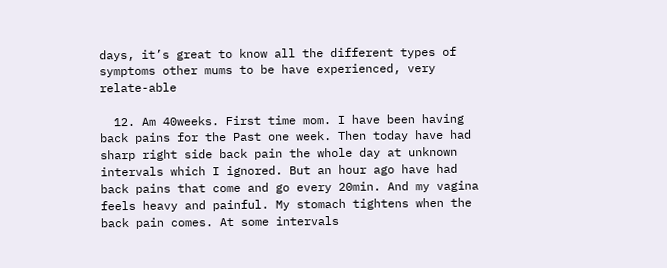days, it’s great to know all the different types of symptoms other mums to be have experienced, very relate-able

  12. Am 40weeks. First time mom. I have been having back pains for the Past one week. Then today have had sharp right side back pain the whole day at unknown intervals which I ignored. But an hour ago have had back pains that come and go every 20min. And my vagina feels heavy and painful. My stomach tightens when the back pain comes. At some intervals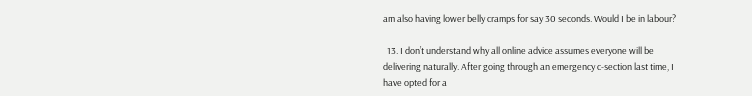am also having lower belly cramps for say 30 seconds. Would I be in labour?

  13. I don’t understand why all online advice assumes everyone will be delivering naturally. After going through an emergency c-section last time, I have opted for a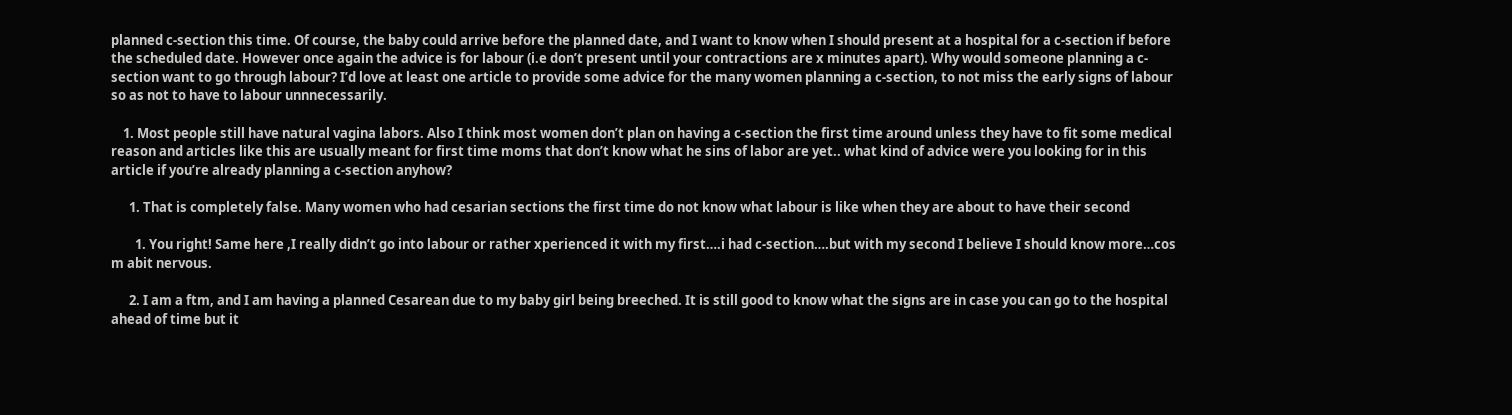planned c-section this time. Of course, the baby could arrive before the planned date, and I want to know when I should present at a hospital for a c-section if before the scheduled date. However once again the advice is for labour (i.e don’t present until your contractions are x minutes apart). Why would someone planning a c-section want to go through labour? I’d love at least one article to provide some advice for the many women planning a c-section, to not miss the early signs of labour so as not to have to labour unnnecessarily.

    1. Most people still have natural vagina labors. Also I think most women don’t plan on having a c-section the first time around unless they have to fit some medical reason and articles like this are usually meant for first time moms that don’t know what he sins of labor are yet.. what kind of advice were you looking for in this article if you’re already planning a c-section anyhow?

      1. That is completely false. Many women who had cesarian sections the first time do not know what labour is like when they are about to have their second

        1. You right! Same here ,I really didn’t go into labour or rather xperienced it with my first….i had c-section….but with my second I believe I should know more…cos m abit nervous.

      2. I am a ftm, and I am having a planned Cesarean due to my baby girl being breeched. It is still good to know what the signs are in case you can go to the hospital ahead of time but it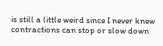is still a little weird since I never knew contractions can stop or slow down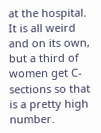at the hospital. It is all weird and on its own, but a third of women get C-sections so that is a pretty high number.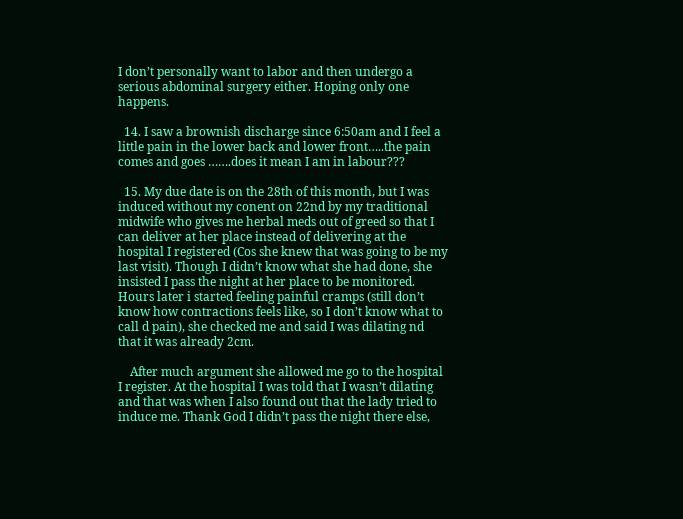I don’t personally want to labor and then undergo a serious abdominal surgery either. Hoping only one happens.

  14. I saw a brownish discharge since 6:50am and I feel a little pain in the lower back and lower front…..the pain comes and goes …….does it mean I am in labour???

  15. My due date is on the 28th of this month, but I was induced without my conent on 22nd by my traditional midwife who gives me herbal meds out of greed so that I can deliver at her place instead of delivering at the hospital I registered (Cos she knew that was going to be my last visit). Though I didn’t know what she had done, she insisted I pass the night at her place to be monitored. Hours later i started feeling painful cramps (still don’t know how contractions feels like, so I don’t know what to call d pain), she checked me and said I was dilating nd that it was already 2cm.

    After much argument she allowed me go to the hospital I register. At the hospital I was told that I wasn’t dilating and that was when I also found out that the lady tried to induce me. Thank God I didn’t pass the night there else,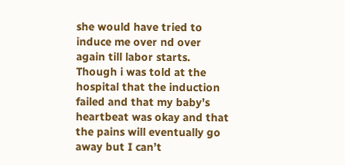she would have tried to induce me over nd over again till labor starts. Though i was told at the hospital that the induction failed and that my baby’s heartbeat was okay and that the pains will eventually go away but I can’t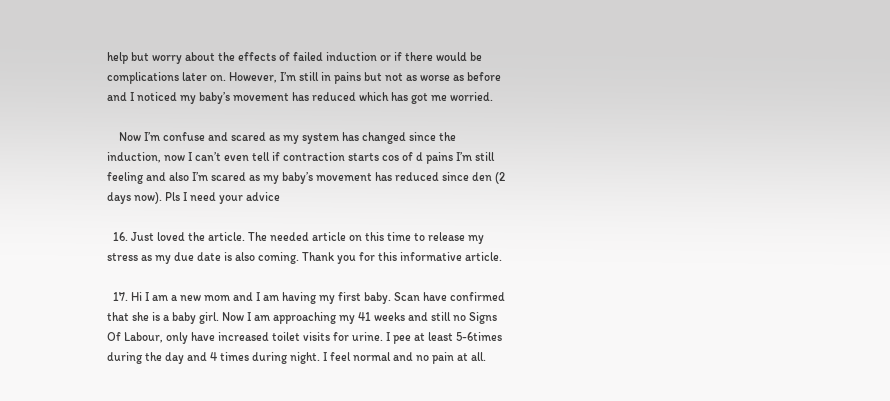help but worry about the effects of failed induction or if there would be complications later on. However, I’m still in pains but not as worse as before and I noticed my baby’s movement has reduced which has got me worried.

    Now I’m confuse and scared as my system has changed since the induction, now I can’t even tell if contraction starts cos of d pains I’m still feeling and also I’m scared as my baby’s movement has reduced since den (2 days now). Pls I need your advice

  16. Just loved the article. The needed article on this time to release my stress as my due date is also coming. Thank you for this informative article.

  17. Hi I am a new mom and I am having my first baby. Scan have confirmed that she is a baby girl. Now I am approaching my 41 weeks and still no Signs Of Labour, only have increased toilet visits for urine. I pee at least 5-6times during the day and 4 times during night. I feel normal and no pain at all.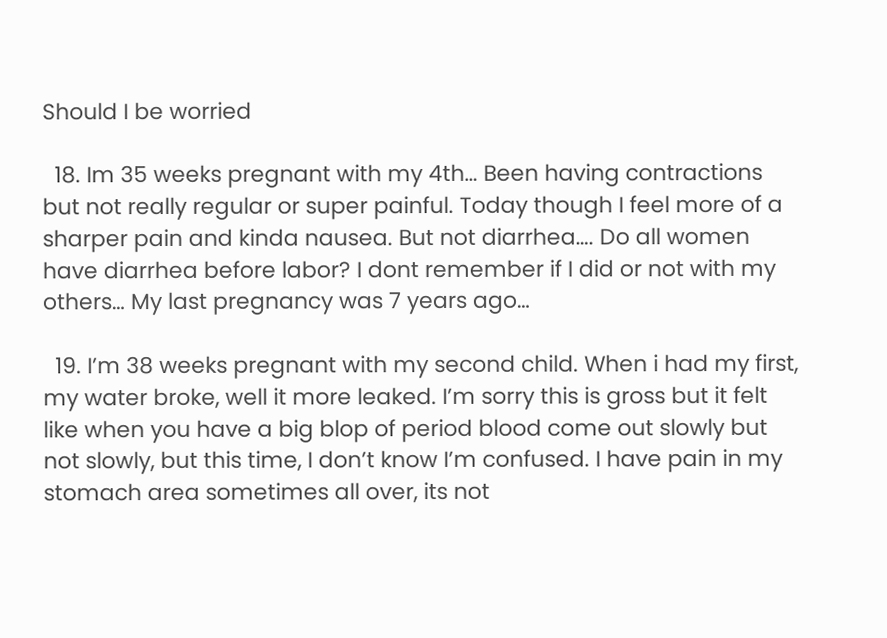Should I be worried

  18. Im 35 weeks pregnant with my 4th… Been having contractions but not really regular or super painful. Today though I feel more of a sharper pain and kinda nausea. But not diarrhea…. Do all women have diarrhea before labor? I dont remember if I did or not with my others… My last pregnancy was 7 years ago…

  19. I’m 38 weeks pregnant with my second child. When i had my first, my water broke, well it more leaked. I’m sorry this is gross but it felt like when you have a big blop of period blood come out slowly but not slowly, but this time, I don’t know I’m confused. I have pain in my stomach area sometimes all over, its not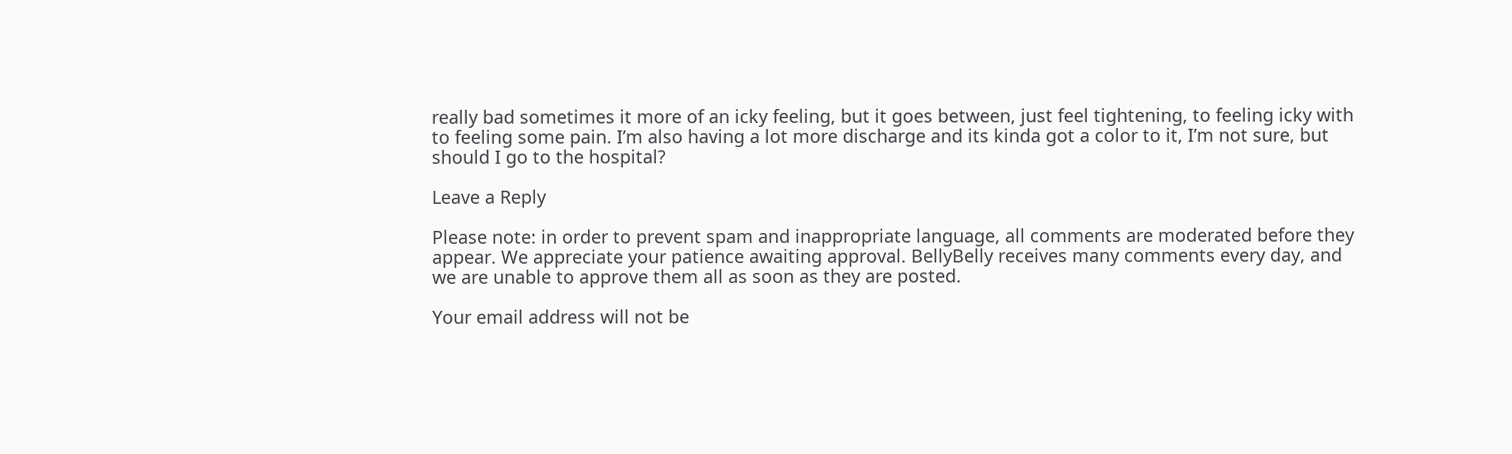really bad sometimes it more of an icky feeling, but it goes between, just feel tightening, to feeling icky with to feeling some pain. I’m also having a lot more discharge and its kinda got a color to it, I’m not sure, but should I go to the hospital?

Leave a Reply

Please note: in order to prevent spam and inappropriate language, all comments are moderated before they appear. We appreciate your patience awaiting approval. BellyBelly receives many comments every day, and we are unable to approve them all as soon as they are posted.

Your email address will not be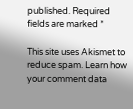published. Required fields are marked *

This site uses Akismet to reduce spam. Learn how your comment data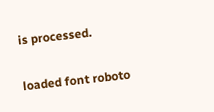is processed.

loaded font roboto